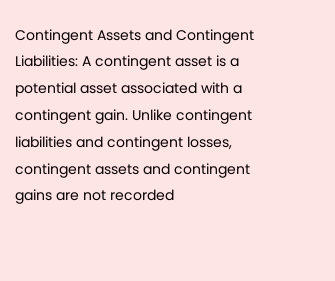Contingent Assets and Contingent Liabilities: A contingent asset is a potential asset associated with a contingent gain. Unlike contingent liabilities and contingent losses, contingent assets and contingent gains are not recorded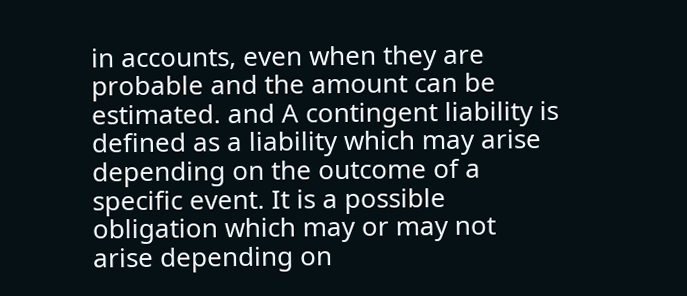in accounts, even when they are probable and the amount can be estimated. and A contingent liability is defined as a liability which may arise depending on the outcome of a specific event. It is a possible obligation which may or may not arise depending on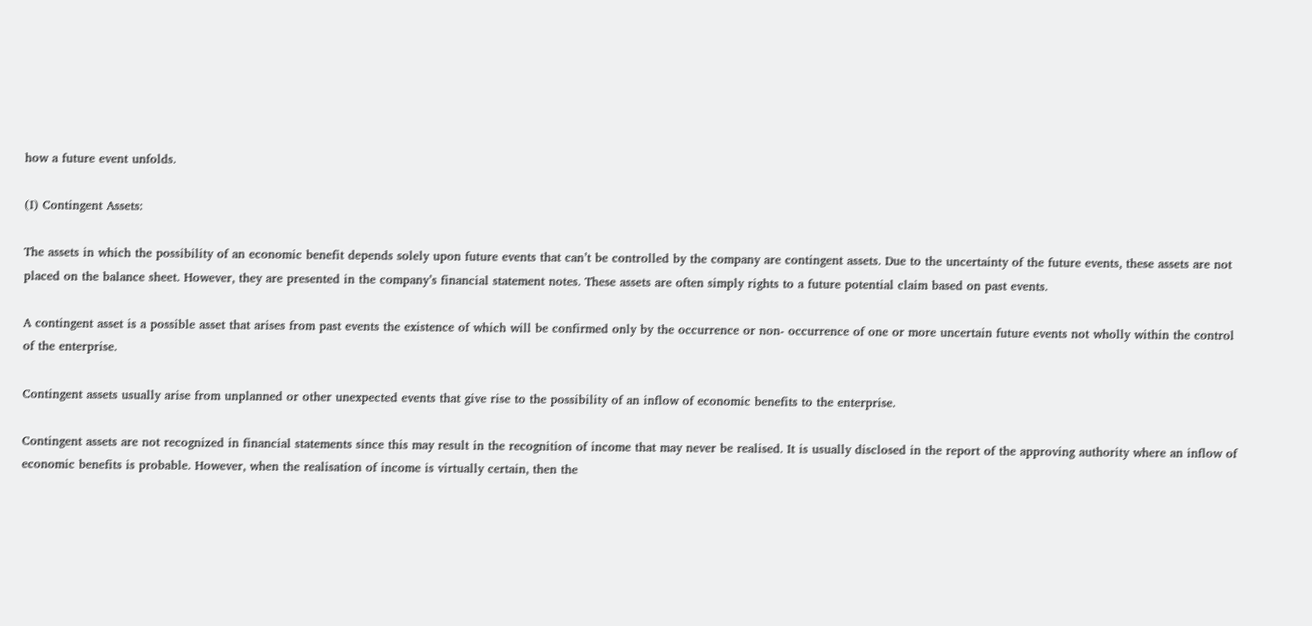how a future event unfolds.

(I) Contingent Assets:

The assets in which the possibility of an economic benefit depends solely upon future events that can’t be controlled by the company are contingent assets. Due to the uncertainty of the future events, these assets are not placed on the balance sheet. However, they are presented in the company’s financial statement notes. These assets are often simply rights to a future potential claim based on past events.

A contingent asset is a possible asset that arises from past events the existence of which will be confirmed only by the occurrence or non- occurrence of one or more uncertain future events not wholly within the control of the enterprise.

Contingent assets usually arise from unplanned or other unexpected events that give rise to the possibility of an inflow of economic benefits to the enterprise.

Contingent assets are not recognized in financial statements since this may result in the recognition of income that may never be realised. It is usually disclosed in the report of the approving authority where an inflow of economic benefits is probable. However, when the realisation of income is virtually certain, then the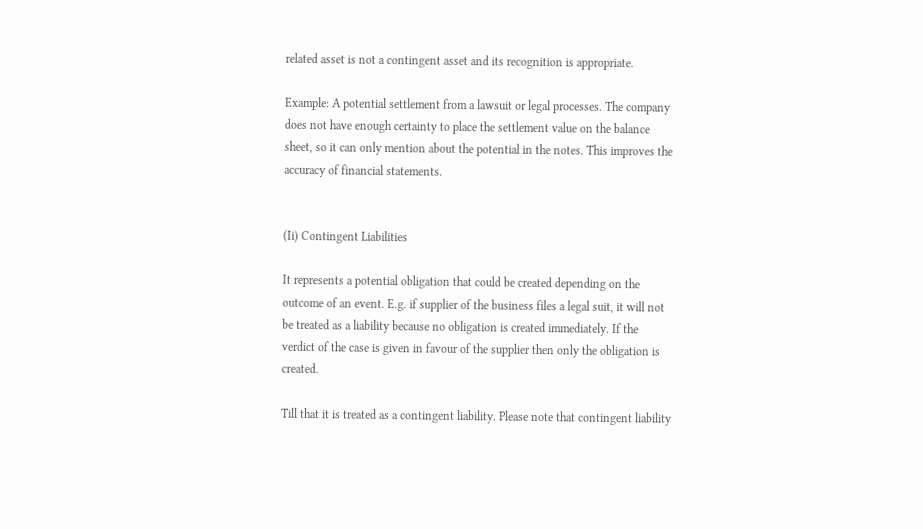related asset is not a contingent asset and its recognition is appropriate.

Example: A potential settlement from a lawsuit or legal processes. The company does not have enough certainty to place the settlement value on the balance sheet, so it can only mention about the potential in the notes. This improves the accuracy of financial statements.


(Ii) Contingent Liabilities

It represents a potential obligation that could be created depending on the outcome of an event. E.g. if supplier of the business files a legal suit, it will not be treated as a liability because no obligation is created immediately. If the verdict of the case is given in favour of the supplier then only the obligation is created.

Till that it is treated as a contingent liability. Please note that contingent liability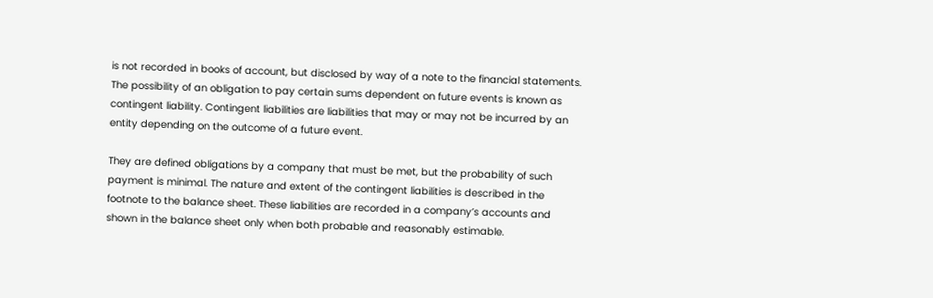is not recorded in books of account, but disclosed by way of a note to the financial statements. The possibility of an obligation to pay certain sums dependent on future events is known as contingent liability. Contingent liabilities are liabilities that may or may not be incurred by an entity depending on the outcome of a future event.

They are defined obligations by a company that must be met, but the probability of such payment is minimal. The nature and extent of the contingent liabilities is described in the footnote to the balance sheet. These liabilities are recorded in a company’s accounts and shown in the balance sheet only when both probable and reasonably estimable.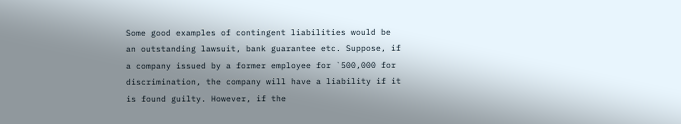Some good examples of contingent liabilities would be an outstanding lawsuit, bank guarantee etc. Suppose, if a company issued by a former employee for `500,000 for discrimination, the company will have a liability if it is found guilty. However, if the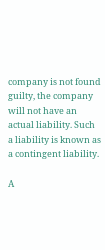company is not found guilty, the company will not have an actual liability. Such a liability is known as a contingent liability.

A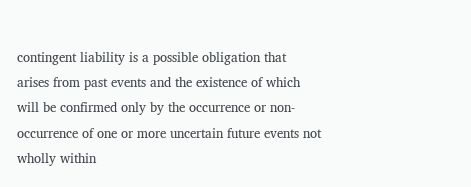contingent liability is a possible obligation that arises from past events and the existence of which will be confirmed only by the occurrence or non-occurrence of one or more uncertain future events not wholly within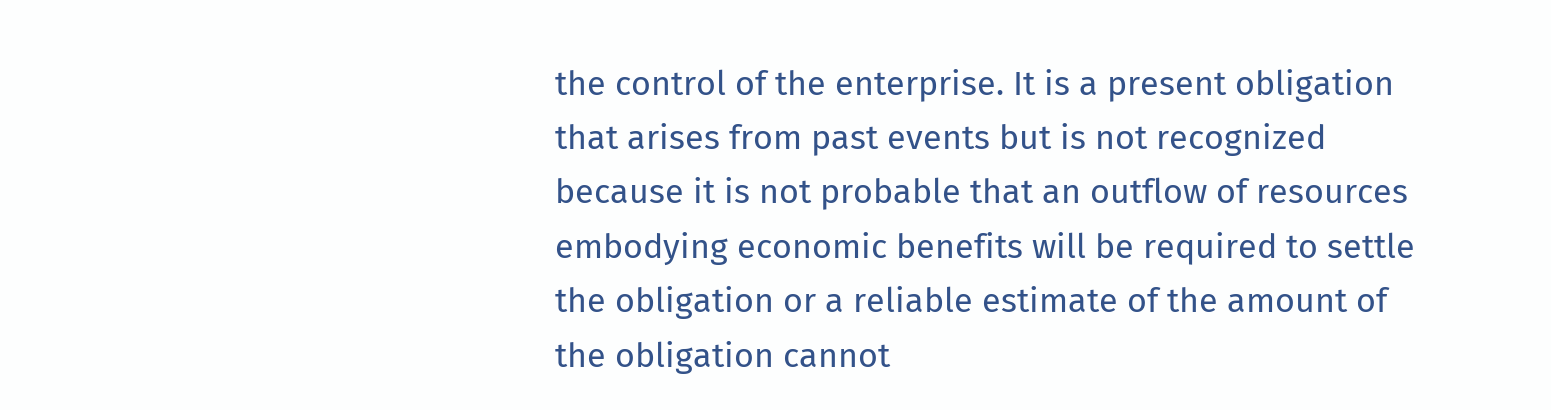the control of the enterprise. It is a present obligation that arises from past events but is not recognized because it is not probable that an outflow of resources embodying economic benefits will be required to settle the obligation or a reliable estimate of the amount of the obligation cannot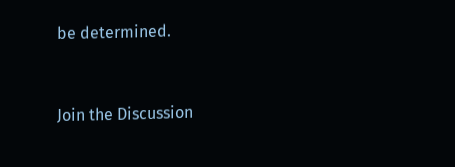be determined.


Join the Discussion